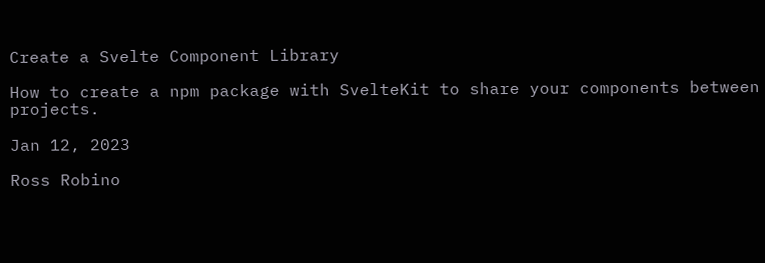Create a Svelte Component Library

How to create a npm package with SvelteKit to share your components between projects.

Jan 12, 2023

Ross Robino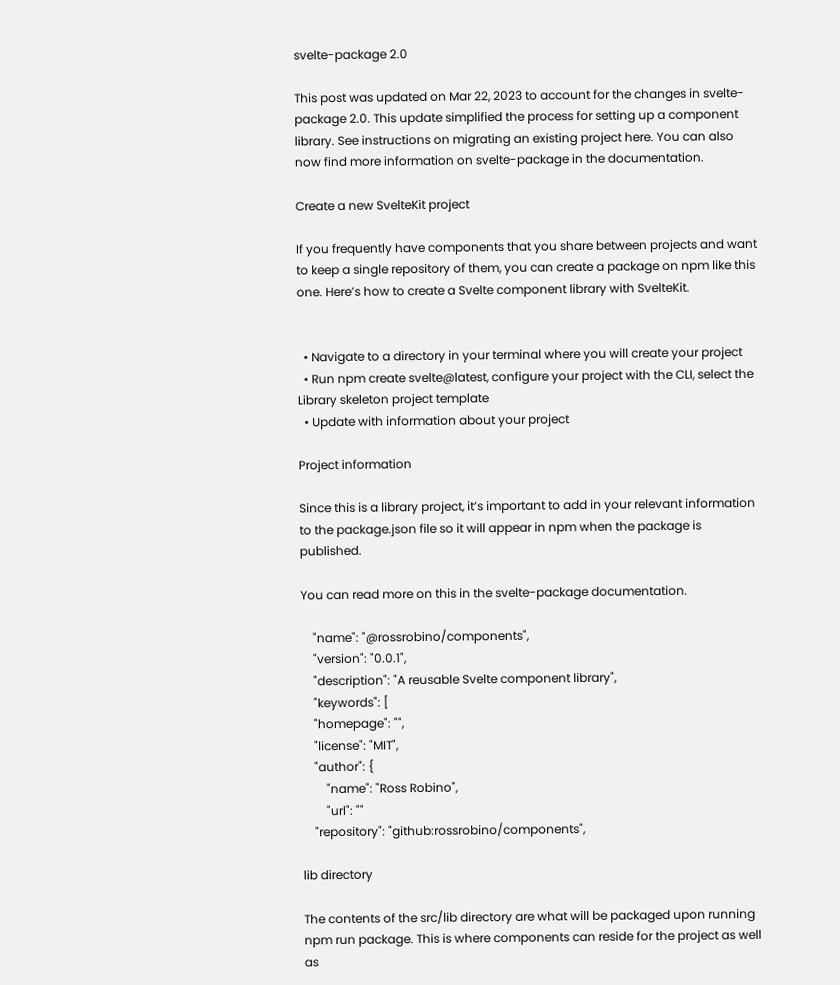svelte-package 2.0

This post was updated on Mar 22, 2023 to account for the changes in svelte-package 2.0. This update simplified the process for setting up a component library. See instructions on migrating an existing project here. You can also now find more information on svelte-package in the documentation.

Create a new SvelteKit project

If you frequently have components that you share between projects and want to keep a single repository of them, you can create a package on npm like this one. Here’s how to create a Svelte component library with SvelteKit.


  • Navigate to a directory in your terminal where you will create your project
  • Run npm create svelte@latest, configure your project with the CLI, select the Library skeleton project template
  • Update with information about your project

Project information

Since this is a library project, it’s important to add in your relevant information to the package.json file so it will appear in npm when the package is published.

You can read more on this in the svelte-package documentation.

    "name": "@rossrobino/components",
    "version": "0.0.1",
    "description": "A reusable Svelte component library",
    "keywords": [
    "homepage": "",
    "license": "MIT",
    "author": {
        "name": "Ross Robino",
        "url": ""
    "repository": "github:rossrobino/components",

lib directory

The contents of the src/lib directory are what will be packaged upon running npm run package. This is where components can reside for the project as well as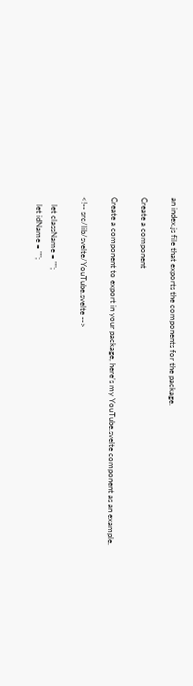an index.js file that exports the components for the package.

Create a component

Create a component to export in your package, here’s my YouTube.svelte component as an example.

<!-- src/lib/svelte/YouTube.svelte -->

    let className = "";
    let idName = "";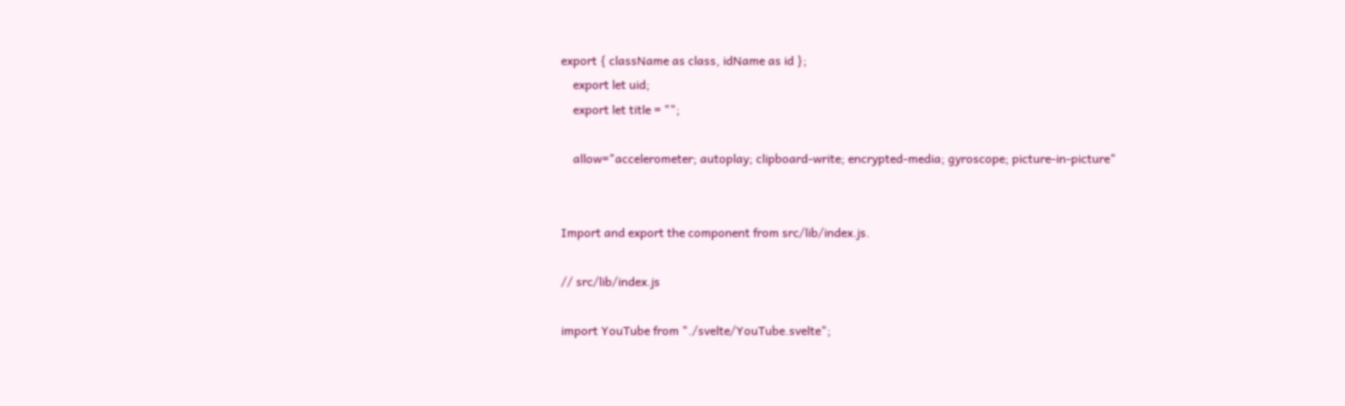export { className as class, idName as id };
    export let uid;
    export let title = "";

    allow="accelerometer; autoplay; clipboard-write; encrypted-media; gyroscope; picture-in-picture"


Import and export the component from src/lib/index.js.

// src/lib/index.js

import YouTube from "./svelte/YouTube.svelte";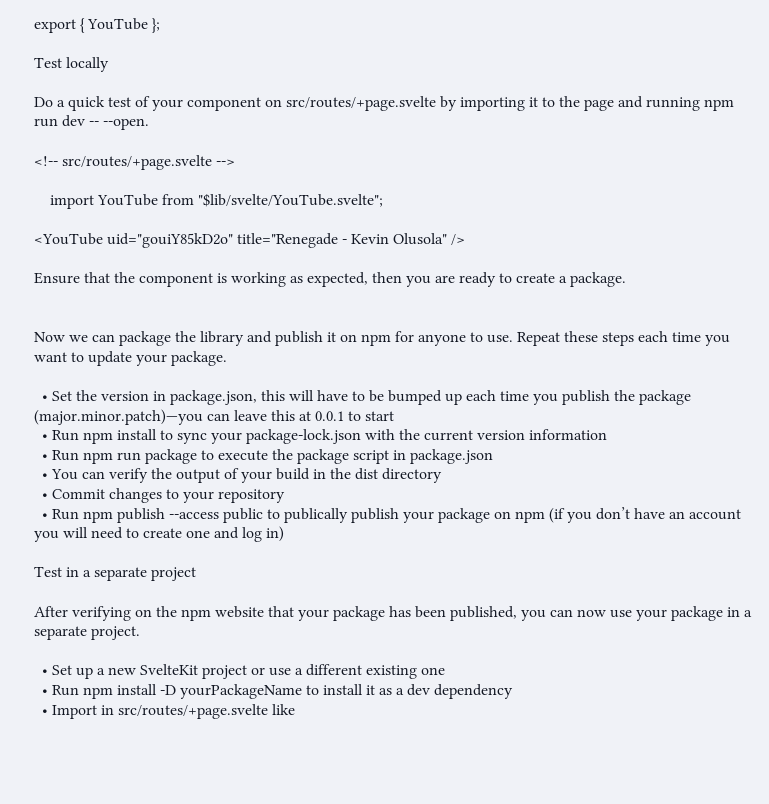export { YouTube };

Test locally

Do a quick test of your component on src/routes/+page.svelte by importing it to the page and running npm run dev -- --open.

<!-- src/routes/+page.svelte -->

    import YouTube from "$lib/svelte/YouTube.svelte";

<YouTube uid="gouiY85kD2o" title="Renegade - Kevin Olusola" />

Ensure that the component is working as expected, then you are ready to create a package.


Now we can package the library and publish it on npm for anyone to use. Repeat these steps each time you want to update your package.

  • Set the version in package.json, this will have to be bumped up each time you publish the package (major.minor.patch)—you can leave this at 0.0.1 to start
  • Run npm install to sync your package-lock.json with the current version information
  • Run npm run package to execute the package script in package.json
  • You can verify the output of your build in the dist directory
  • Commit changes to your repository
  • Run npm publish --access public to publically publish your package on npm (if you don’t have an account you will need to create one and log in)

Test in a separate project

After verifying on the npm website that your package has been published, you can now use your package in a separate project.

  • Set up a new SvelteKit project or use a different existing one
  • Run npm install -D yourPackageName to install it as a dev dependency
  • Import in src/routes/+page.svelte like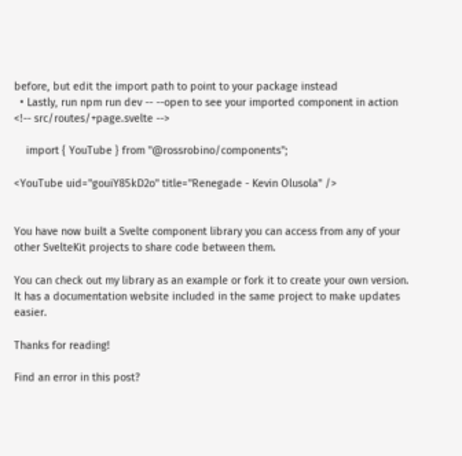before, but edit the import path to point to your package instead
  • Lastly, run npm run dev -- --open to see your imported component in action
<!-- src/routes/+page.svelte -->

    import { YouTube } from "@rossrobino/components";

<YouTube uid="gouiY85kD2o" title="Renegade - Kevin Olusola" />


You have now built a Svelte component library you can access from any of your other SvelteKit projects to share code between them.

You can check out my library as an example or fork it to create your own version. It has a documentation website included in the same project to make updates easier.

Thanks for reading!

Find an error in this post?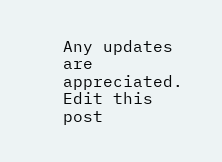Any updates are appreciated. Edit this post